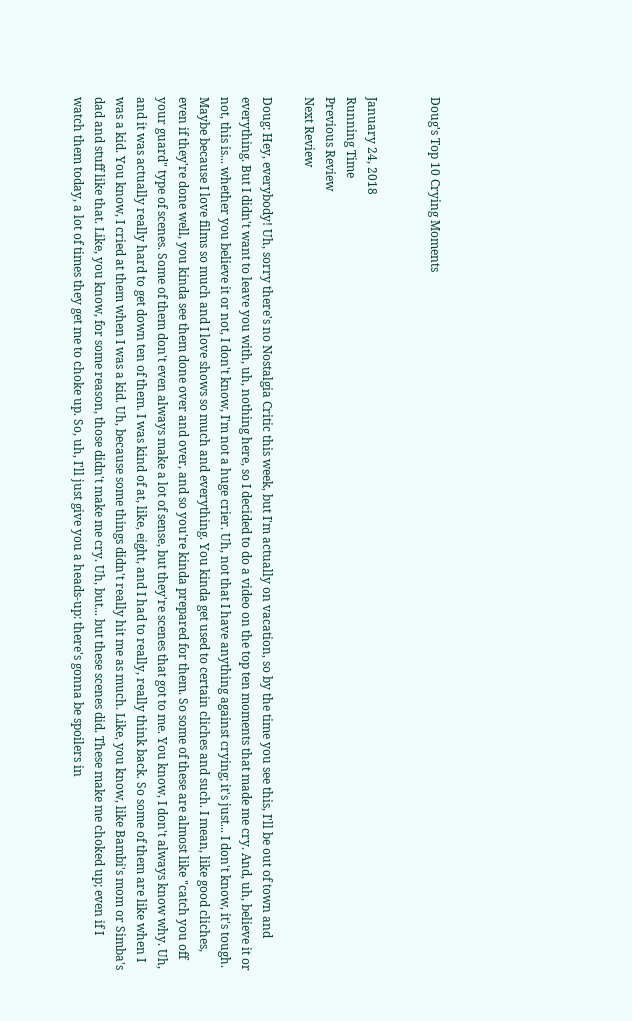Doug's Top 10 Crying Moments


January 24, 2018
Running Time
Previous Review
Next Review

Doug: Hey, everybody! Uh, sorry there's no Nostalgia Critic this week, but I'm actually on vacation, so by the time you see this, I'll be out of town and everything. But I didn't want to leave you with, uh, nothing here, so I decided to do a video on the top ten moments that made me cry. And, uh, believe it or not, this is... whether you believe it or not, I don't know, I'm not a huge crier. Uh, not that I have anything against crying; it's just... I don't know, it's tough. Maybe because I love films so much and I love shows so much and everything. You kinda get used to certain cliches and such. I mean, like good cliches, even if they're done well, you kinda see them done over and over, and so you're kinda prepared for them. So some of these are almost like "catch you off your guard" type of scenes. Some of them don't even always make a lot of sense, but they're scenes that got to me. You know, I don't always know why. Uh, and it was actually really hard to get down ten of them. I was kind of at, like, eight, and I had to really, really think back. So some of them are like when I was a kid. You know, I cried at them when I was a kid. Uh, because some things didn't really hit me as much. Like, you know, like Bambi's mom or Simba's dad and stuff like that. Like, you know, for some reason, those didn't make me cry. Uh, but... but these scenes did. These make me choked up; even if I watch them today, a lot of times they get me to choke up. So, uh, I'll just give you a heads-up: there's gonna be spoilers in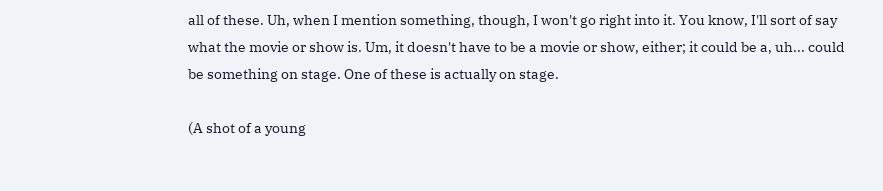all of these. Uh, when I mention something, though, I won't go right into it. You know, I'll sort of say what the movie or show is. Um, it doesn't have to be a movie or show, either; it could be a, uh... could be something on stage. One of these is actually on stage.

(A shot of a young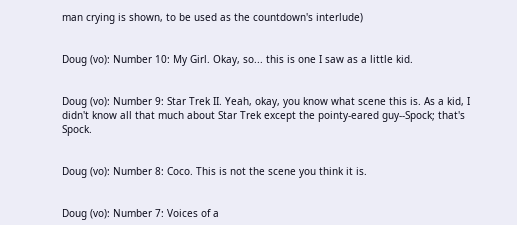man crying is shown, to be used as the countdown's interlude)


Doug (vo): Number 10: My Girl. Okay, so... this is one I saw as a little kid.


Doug (vo): Number 9: Star Trek II. Yeah, okay, you know what scene this is. As a kid, I didn't know all that much about Star Trek except the pointy-eared guy--Spock; that's Spock.


Doug (vo): Number 8: Coco. This is not the scene you think it is.


Doug (vo): Number 7: Voices of a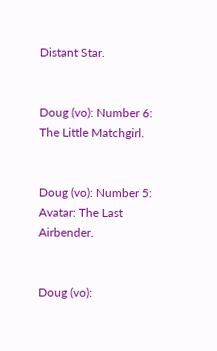Distant Star.


Doug (vo): Number 6: The Little Matchgirl.


Doug (vo): Number 5: Avatar: The Last Airbender.


Doug (vo):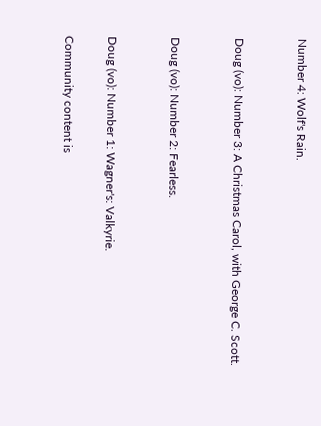Number 4: Wolf's Rain.


Doug (vo): Number 3: A Christmas Carol, with George C. Scott.


Doug (vo): Number 2: Fearless.


Doug (vo): Number 1: Wagner's: Valkyrie.

Community content is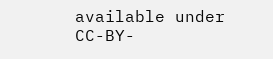available under CC-BY-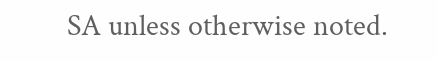SA unless otherwise noted.